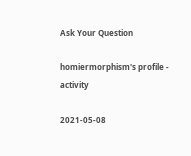Ask Your Question

homiermorphism's profile - activity

2021-05-08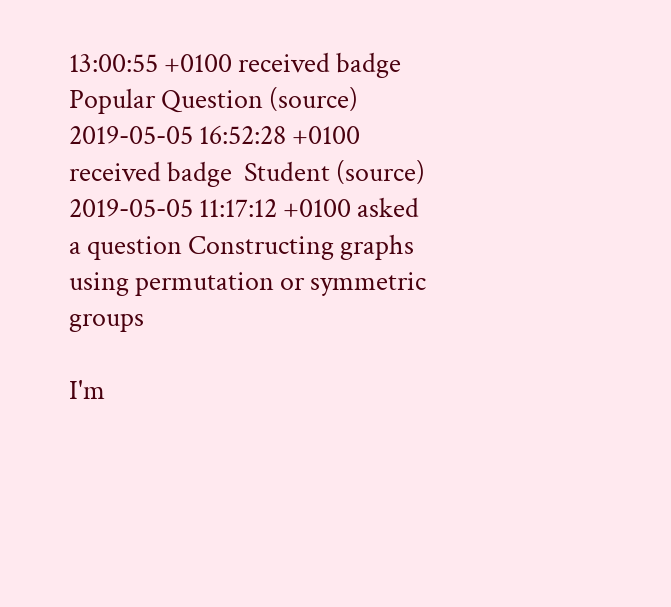13:00:55 +0100 received badge  Popular Question (source)
2019-05-05 16:52:28 +0100 received badge  Student (source)
2019-05-05 11:17:12 +0100 asked a question Constructing graphs using permutation or symmetric groups

I'm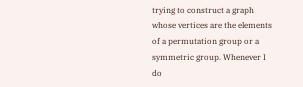trying to construct a graph whose vertices are the elements of a permutation group or a symmetric group. Whenever I do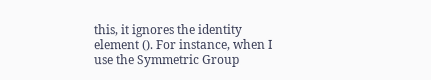this, it ignores the identity element (). For instance, when I use the Symmetric Group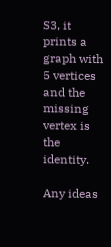S3, it prints a graph with 5 vertices and the missing vertex is the identity.

Any ideas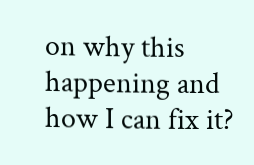on why this happening and how I can fix it?